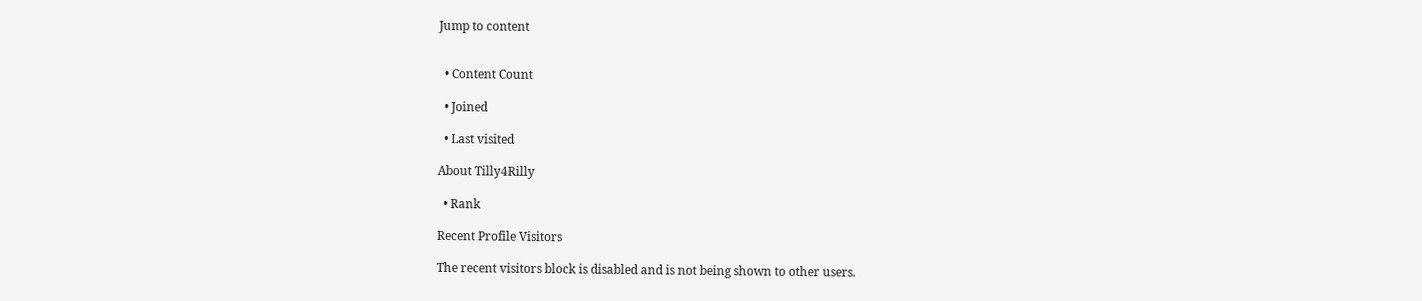Jump to content


  • Content Count

  • Joined

  • Last visited

About Tilly4Rilly

  • Rank

Recent Profile Visitors

The recent visitors block is disabled and is not being shown to other users.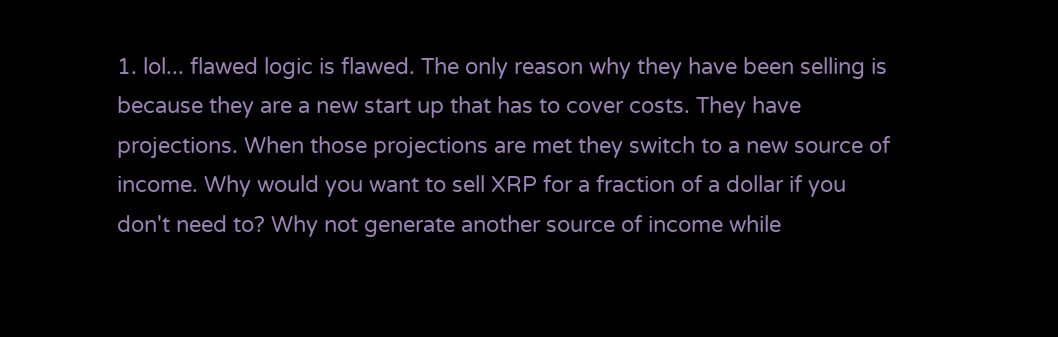1. lol... flawed logic is flawed. The only reason why they have been selling is because they are a new start up that has to cover costs. They have projections. When those projections are met they switch to a new source of income. Why would you want to sell XRP for a fraction of a dollar if you don't need to? Why not generate another source of income while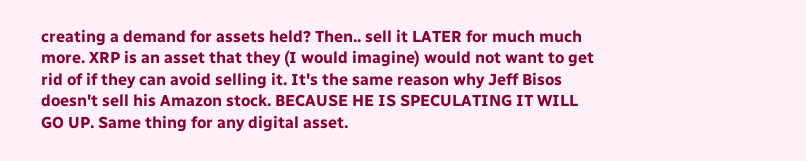creating a demand for assets held? Then.. sell it LATER for much much more. XRP is an asset that they (I would imagine) would not want to get rid of if they can avoid selling it. It's the same reason why Jeff Bisos doesn't sell his Amazon stock. BECAUSE HE IS SPECULATING IT WILL GO UP. Same thing for any digital asset.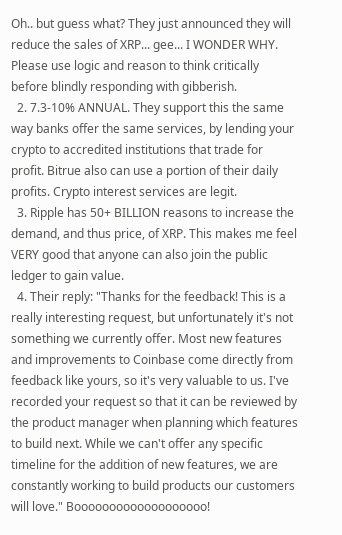Oh.. but guess what? They just announced they will reduce the sales of XRP... gee... I WONDER WHY. Please use logic and reason to think critically before blindly responding with gibberish.
  2. 7.3-10% ANNUAL. They support this the same way banks offer the same services, by lending your crypto to accredited institutions that trade for profit. Bitrue also can use a portion of their daily profits. Crypto interest services are legit.
  3. Ripple has 50+ BILLION reasons to increase the demand, and thus price, of XRP. This makes me feel VERY good that anyone can also join the public ledger to gain value.
  4. Their reply: "Thanks for the feedback! This is a really interesting request, but unfortunately it's not something we currently offer. Most new features and improvements to Coinbase come directly from feedback like yours, so it's very valuable to us. I've recorded your request so that it can be reviewed by the product manager when planning which features to build next. While we can't offer any specific timeline for the addition of new features, we are constantly working to build products our customers will love." Booooooooooooooooooo!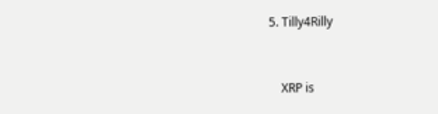5. Tilly4Rilly


    XRP is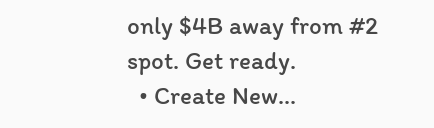only $4B away from #2 spot. Get ready.
  • Create New...